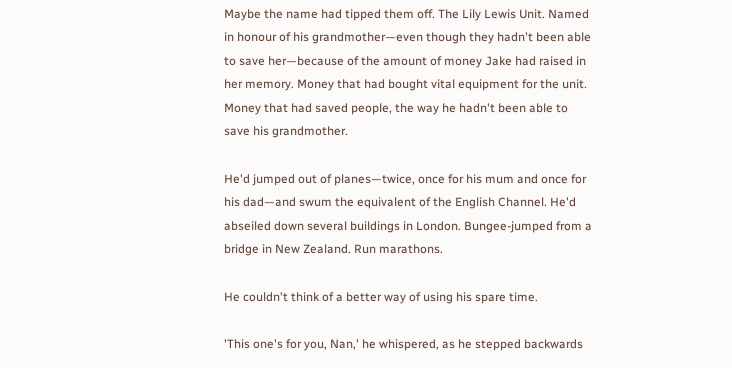Maybe the name had tipped them off. The Lily Lewis Unit. Named in honour of his grandmother—even though they hadn't been able to save her—because of the amount of money Jake had raised in her memory. Money that had bought vital equipment for the unit. Money that had saved people, the way he hadn't been able to save his grandmother.

He'd jumped out of planes—twice, once for his mum and once for his dad—and swum the equivalent of the English Channel. He'd abseiled down several buildings in London. Bungee-jumped from a bridge in New Zealand. Run marathons.

He couldn't think of a better way of using his spare time.

'This one's for you, Nan,' he whispered, as he stepped backwards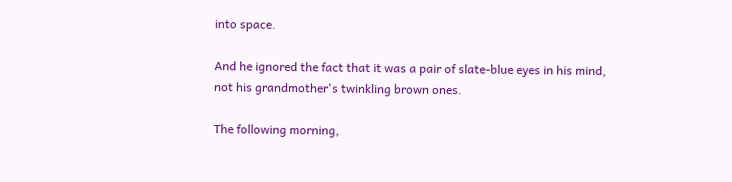into space.

And he ignored the fact that it was a pair of slate-blue eyes in his mind, not his grandmother's twinkling brown ones.

The following morning,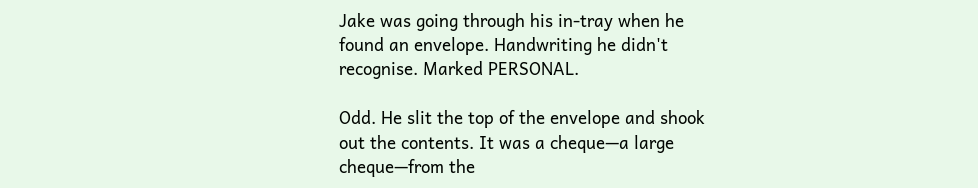Jake was going through his in-tray when he found an envelope. Handwriting he didn't recognise. Marked PERSONAL.

Odd. He slit the top of the envelope and shook out the contents. It was a cheque—a large cheque—from the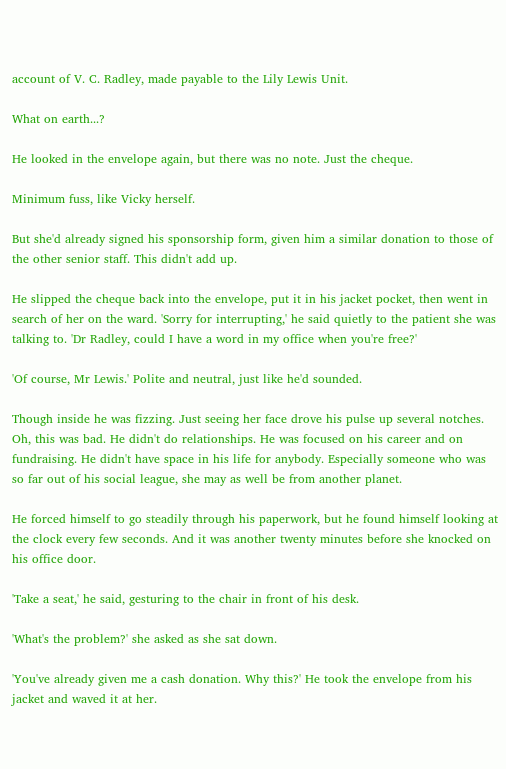account of V. C. Radley, made payable to the Lily Lewis Unit.

What on earth...?

He looked in the envelope again, but there was no note. Just the cheque.

Minimum fuss, like Vicky herself.

But she'd already signed his sponsorship form, given him a similar donation to those of the other senior staff. This didn't add up.

He slipped the cheque back into the envelope, put it in his jacket pocket, then went in search of her on the ward. 'Sorry for interrupting,' he said quietly to the patient she was talking to. 'Dr Radley, could I have a word in my office when you're free?'

'Of course, Mr Lewis.' Polite and neutral, just like he'd sounded.

Though inside he was fizzing. Just seeing her face drove his pulse up several notches. Oh, this was bad. He didn't do relationships. He was focused on his career and on fundraising. He didn't have space in his life for anybody. Especially someone who was so far out of his social league, she may as well be from another planet.

He forced himself to go steadily through his paperwork, but he found himself looking at the clock every few seconds. And it was another twenty minutes before she knocked on his office door.

'Take a seat,' he said, gesturing to the chair in front of his desk.

'What's the problem?' she asked as she sat down.

'You've already given me a cash donation. Why this?' He took the envelope from his jacket and waved it at her.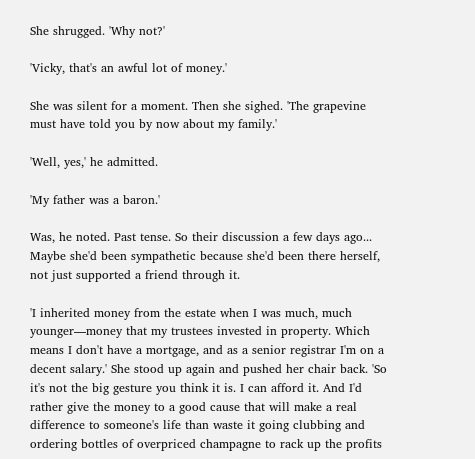She shrugged. 'Why not?'

'Vicky, that's an awful lot of money.'

She was silent for a moment. Then she sighed. 'The grapevine must have told you by now about my family.'

'Well, yes,' he admitted.

'My father was a baron.'

Was, he noted. Past tense. So their discussion a few days ago... Maybe she'd been sympathetic because she'd been there herself, not just supported a friend through it.

'I inherited money from the estate when I was much, much younger—money that my trustees invested in property. Which means I don't have a mortgage, and as a senior registrar I'm on a decent salary.' She stood up again and pushed her chair back. 'So it's not the big gesture you think it is. I can afford it. And I'd rather give the money to a good cause that will make a real difference to someone's life than waste it going clubbing and ordering bottles of overpriced champagne to rack up the profits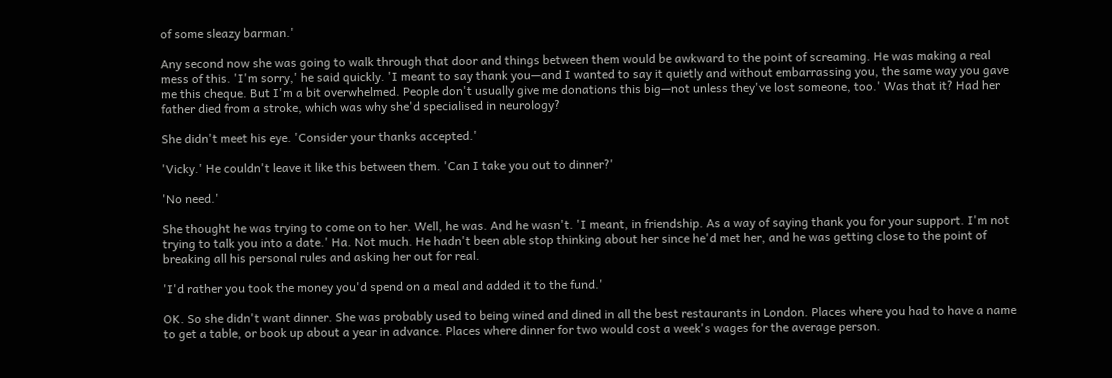of some sleazy barman.'

Any second now she was going to walk through that door and things between them would be awkward to the point of screaming. He was making a real mess of this. 'I'm sorry,' he said quickly. 'I meant to say thank you—and I wanted to say it quietly and without embarrassing you, the same way you gave me this cheque. But I'm a bit overwhelmed. People don't usually give me donations this big—not unless they've lost someone, too.' Was that it? Had her father died from a stroke, which was why she'd specialised in neurology?

She didn't meet his eye. 'Consider your thanks accepted.'

'Vicky.' He couldn't leave it like this between them. 'Can I take you out to dinner?'

'No need.'

She thought he was trying to come on to her. Well, he was. And he wasn't. 'I meant, in friendship. As a way of saying thank you for your support. I'm not trying to talk you into a date.' Ha. Not much. He hadn't been able stop thinking about her since he'd met her, and he was getting close to the point of breaking all his personal rules and asking her out for real.

'I'd rather you took the money you'd spend on a meal and added it to the fund.'

OK. So she didn't want dinner. She was probably used to being wined and dined in all the best restaurants in London. Places where you had to have a name to get a table, or book up about a year in advance. Places where dinner for two would cost a week's wages for the average person.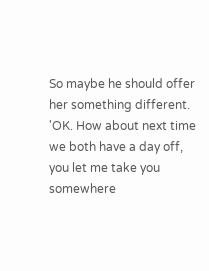So maybe he should offer her something different. 'OK. How about next time we both have a day off, you let me take you somewhere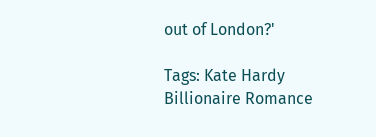out of London?'

Tags: Kate Hardy Billionaire Romance